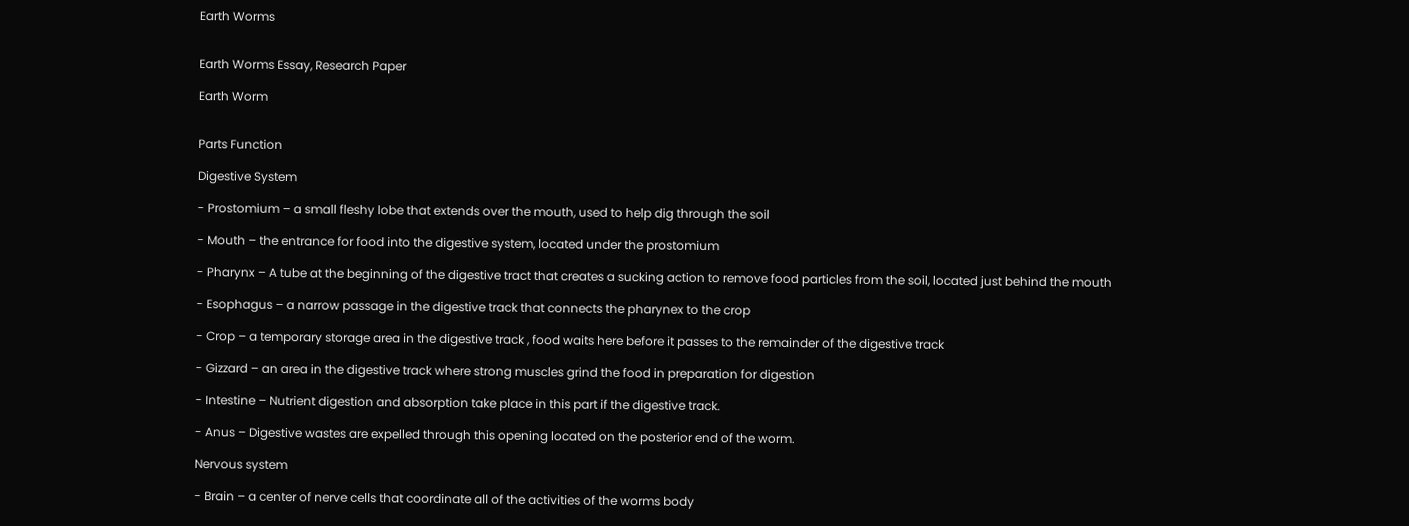Earth Worms


Earth Worms Essay, Research Paper

Earth Worm


Parts Function

Digestive System

- Prostomium – a small fleshy lobe that extends over the mouth, used to help dig through the soil

- Mouth – the entrance for food into the digestive system, located under the prostomium

- Pharynx – A tube at the beginning of the digestive tract that creates a sucking action to remove food particles from the soil, located just behind the mouth

- Esophagus – a narrow passage in the digestive track that connects the pharynex to the crop

- Crop – a temporary storage area in the digestive track , food waits here before it passes to the remainder of the digestive track

- Gizzard – an area in the digestive track where strong muscles grind the food in preparation for digestion

- Intestine – Nutrient digestion and absorption take place in this part if the digestive track.

- Anus – Digestive wastes are expelled through this opening located on the posterior end of the worm.

Nervous system

- Brain – a center of nerve cells that coordinate all of the activities of the worms body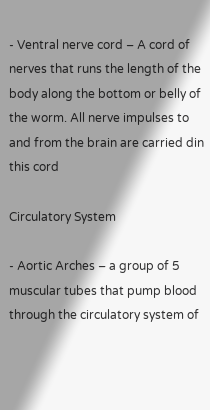- Ventral nerve cord – A cord of nerves that runs the length of the body along the bottom or belly of the worm. All nerve impulses to and from the brain are carried din this cord

Circulatory System

- Aortic Arches – a group of 5 muscular tubes that pump blood through the circulatory system of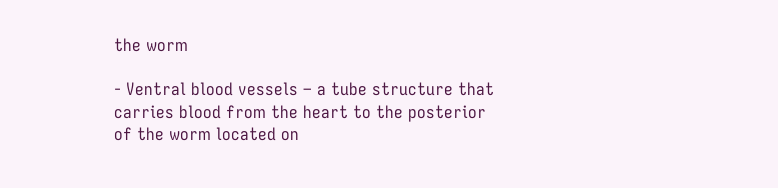the worm

- Ventral blood vessels – a tube structure that carries blood from the heart to the posterior of the worm located on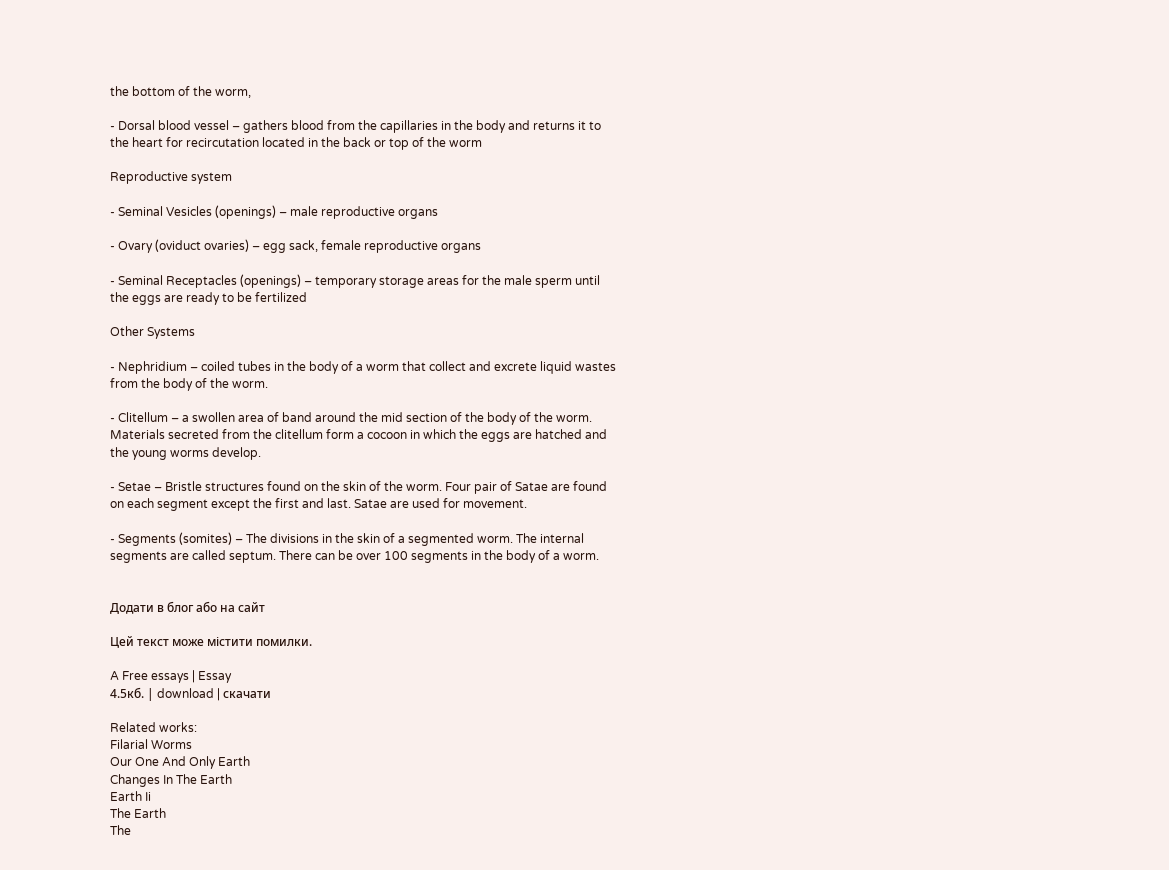the bottom of the worm,

- Dorsal blood vessel – gathers blood from the capillaries in the body and returns it to the heart for recircutation located in the back or top of the worm

Reproductive system

- Seminal Vesicles (openings) – male reproductive organs

- Ovary (oviduct ovaries) – egg sack, female reproductive organs

- Seminal Receptacles (openings) – temporary storage areas for the male sperm until the eggs are ready to be fertilized

Other Systems

- Nephridium – coiled tubes in the body of a worm that collect and excrete liquid wastes from the body of the worm.

- Clitellum – a swollen area of band around the mid section of the body of the worm. Materials secreted from the clitellum form a cocoon in which the eggs are hatched and the young worms develop.

- Setae – Bristle structures found on the skin of the worm. Four pair of Satae are found on each segment except the first and last. Satae are used for movement.

- Segments (somites) – The divisions in the skin of a segmented worm. The internal segments are called septum. There can be over 100 segments in the body of a worm.


Додати в блог або на сайт

Цей текст може містити помилки.

A Free essays | Essay
4.5кб. | download | скачати

Related works:
Filarial Worms
Our One And Only Earth
Changes In The Earth
Earth Ii
The Earth
The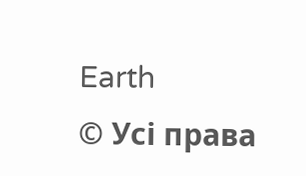Earth
© Усі права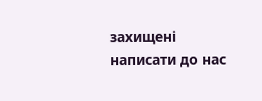захищені
написати до нас